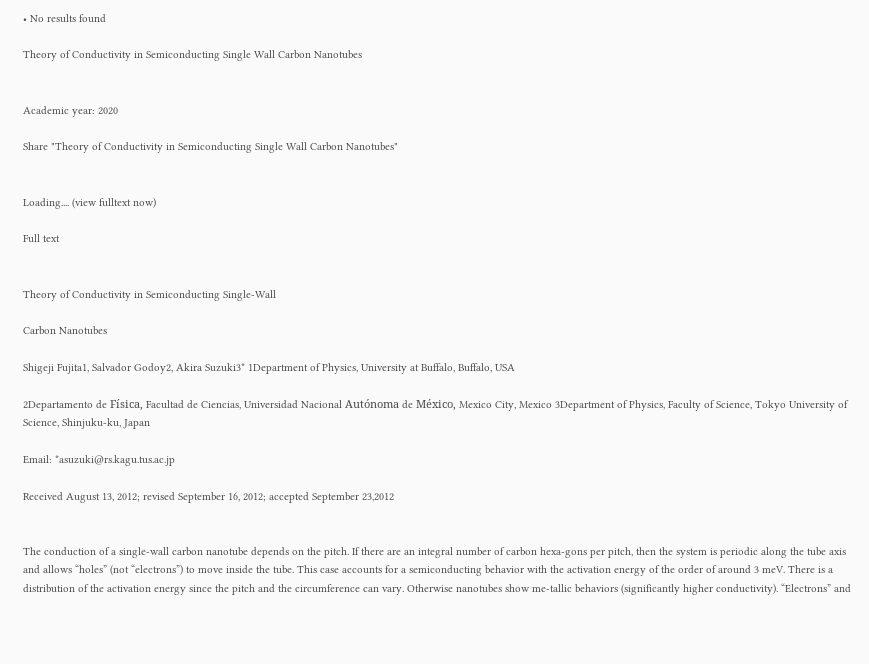• No results found

Theory of Conductivity in Semiconducting Single Wall Carbon Nanotubes


Academic year: 2020

Share "Theory of Conductivity in Semiconducting Single Wall Carbon Nanotubes"


Loading.... (view fulltext now)

Full text


Theory of Conductivity in Semiconducting Single-Wall

Carbon Nanotubes

Shigeji Fujita1, Salvador Godoy2, Akira Suzuki3* 1Department of Physics, University at Buffalo, Buffalo, USA

2Departamento de Física, Facultad de Ciencias, Universidad Nacional Autónoma de México, Mexico City, Mexico 3Department of Physics, Faculty of Science, Tokyo University of Science, Shinjuku-ku, Japan

Email: *asuzuki@rs.kagu.tus.ac.jp

Received August 13, 2012; revised September 16, 2012; accepted September 23,2012


The conduction of a single-wall carbon nanotube depends on the pitch. If there are an integral number of carbon hexa-gons per pitch, then the system is periodic along the tube axis and allows “holes” (not “electrons”) to move inside the tube. This case accounts for a semiconducting behavior with the activation energy of the order of around 3 meV. There is a distribution of the activation energy since the pitch and the circumference can vary. Otherwise nanotubes show me-tallic behaviors (significantly higher conductivity). “Electrons” and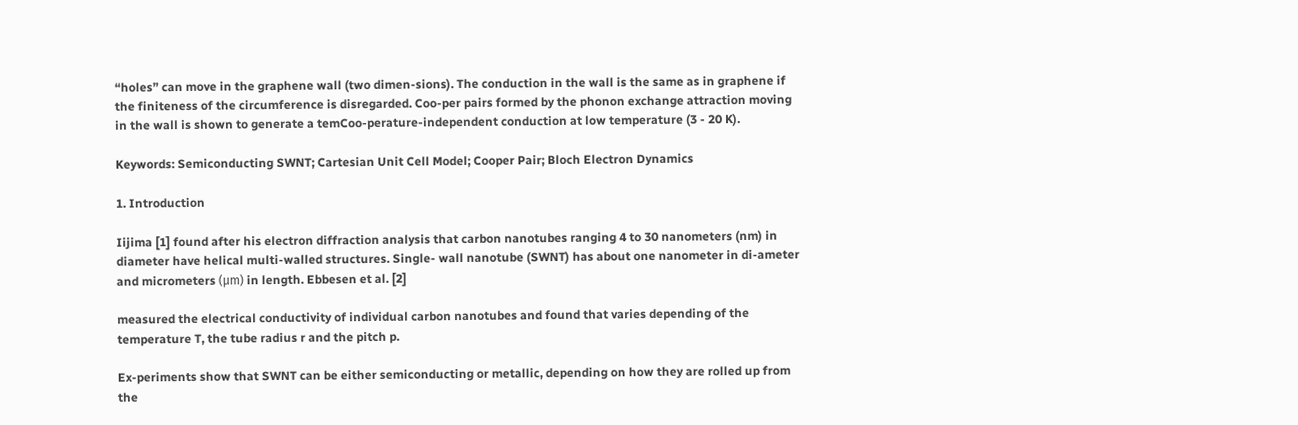“holes” can move in the graphene wall (two dimen-sions). The conduction in the wall is the same as in graphene if the finiteness of the circumference is disregarded. Coo-per pairs formed by the phonon exchange attraction moving in the wall is shown to generate a temCoo-perature-independent conduction at low temperature (3 - 20 K).

Keywords: Semiconducting SWNT; Cartesian Unit Cell Model; Cooper Pair; Bloch Electron Dynamics

1. Introduction

Iijima [1] found after his electron diffraction analysis that carbon nanotubes ranging 4 to 30 nanometers (nm) in diameter have helical multi-walled structures. Single- wall nanotube (SWNT) has about one nanometer in di-ameter and micrometers (μm) in length. Ebbesen et al. [2]

measured the electrical conductivity of individual carbon nanotubes and found that varies depending of the temperature T, the tube radius r and the pitch p.

Ex-periments show that SWNT can be either semiconducting or metallic, depending on how they are rolled up from the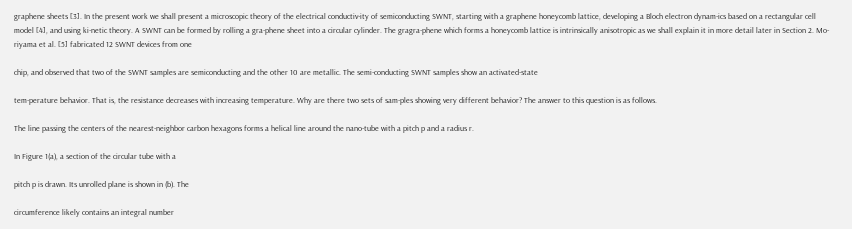graphene sheets [3]. In the present work we shall present a microscopic theory of the electrical conductiv-ity of semiconducting SWNT, starting with a graphene honeycomb lattice, developing a Bloch electron dynam-ics based on a rectangular cell model [4], and using ki-netic theory. A SWNT can be formed by rolling a gra-phene sheet into a circular cylinder. The gragra-phene which forms a honeycomb lattice is intrinsically anisotropic as we shall explain it in more detail later in Section 2. Mo-riyama et al. [5] fabricated 12 SWNT devices from one

chip, and observed that two of the SWNT samples are semiconducting and the other 10 are metallic. The semi-conducting SWNT samples show an activated-state

tem-perature behavior. That is, the resistance decreases with increasing temperature. Why are there two sets of sam-ples showing very different behavior? The answer to this question is as follows.

The line passing the centers of the nearest-neighbor carbon hexagons forms a helical line around the nano-tube with a pitch p and a radius r.

In Figure 1(a), a section of the circular tube with a

pitch p is drawn. Its unrolled plane is shown in (b). The

circumference likely contains an integral number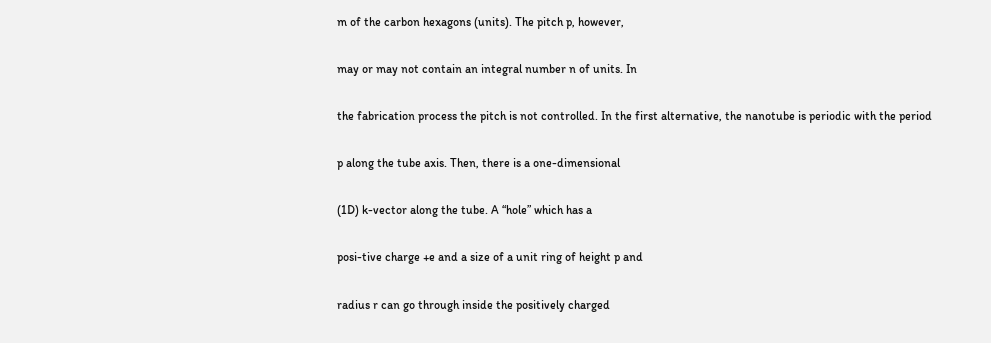m of the carbon hexagons (units). The pitch p, however,

may or may not contain an integral number n of units. In

the fabrication process the pitch is not controlled. In the first alternative, the nanotube is periodic with the period

p along the tube axis. Then, there is a one-dimensional

(1D) k-vector along the tube. A “hole” which has a

posi-tive charge +e and a size of a unit ring of height p and

radius r can go through inside the positively charged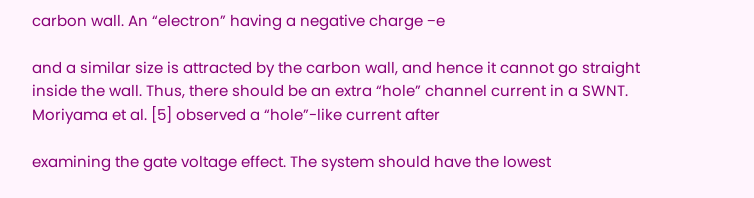carbon wall. An “electron” having a negative charge −e

and a similar size is attracted by the carbon wall, and hence it cannot go straight inside the wall. Thus, there should be an extra “hole” channel current in a SWNT. Moriyama et al. [5] observed a “hole”-like current after

examining the gate voltage effect. The system should have the lowest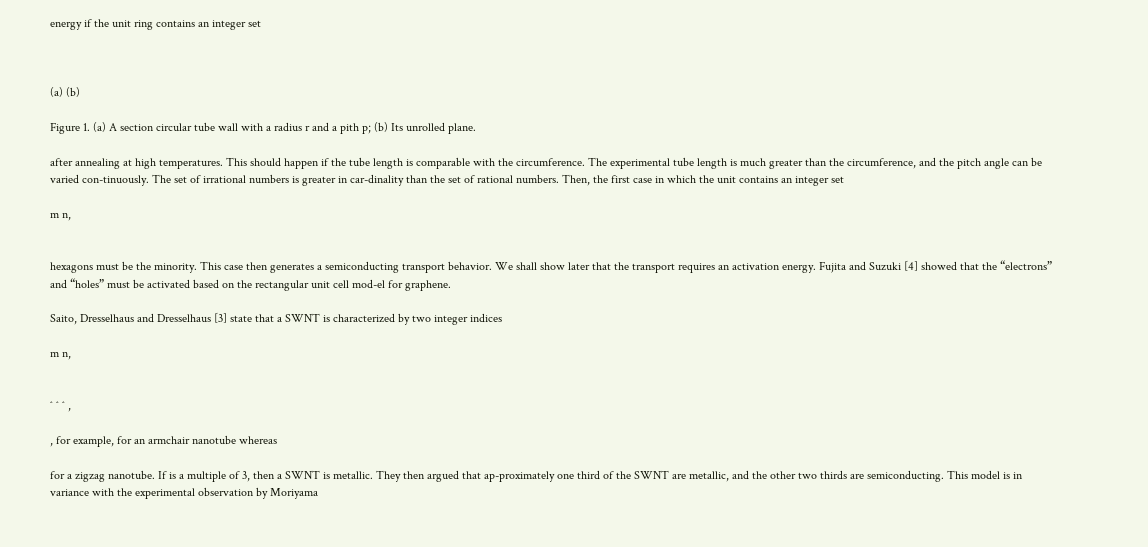energy if the unit ring contains an integer set



(a) (b)

Figure 1. (a) A section circular tube wall with a radius r and a pith p; (b) Its unrolled plane.

after annealing at high temperatures. This should happen if the tube length is comparable with the circumference. The experimental tube length is much greater than the circumference, and the pitch angle can be varied con-tinuously. The set of irrational numbers is greater in car-dinality than the set of rational numbers. Then, the first case in which the unit contains an integer set

m n,


hexagons must be the minority. This case then generates a semiconducting transport behavior. We shall show later that the transport requires an activation energy. Fujita and Suzuki [4] showed that the “electrons” and “holes” must be activated based on the rectangular unit cell mod-el for graphene.

Saito, Dresselhaus and Dresselhaus [3] state that a SWNT is characterized by two integer indices

m n,


ˆ ˆ ˆ ,

, for example, for an armchair nanotube whereas

for a zigzag nanotube. If is a multiple of 3, then a SWNT is metallic. They then argued that ap-proximately one third of the SWNT are metallic, and the other two thirds are semiconducting. This model is in variance with the experimental observation by Moriyama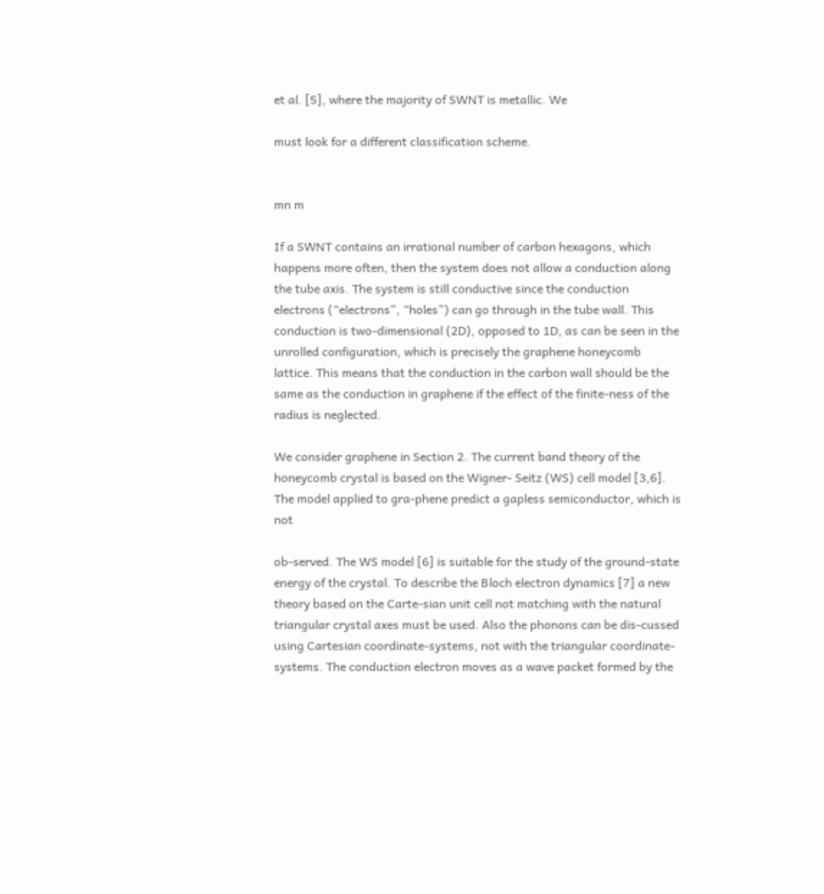et al. [5], where the majority of SWNT is metallic. We

must look for a different classification scheme.


mn m

If a SWNT contains an irrational number of carbon hexagons, which happens more often, then the system does not allow a conduction along the tube axis. The system is still conductive since the conduction electrons (“electrons”, “holes”) can go through in the tube wall. This conduction is two-dimensional (2D), opposed to 1D, as can be seen in the unrolled configuration, which is precisely the graphene honeycomb lattice. This means that the conduction in the carbon wall should be the same as the conduction in graphene if the effect of the finite-ness of the radius is neglected.

We consider graphene in Section 2. The current band theory of the honeycomb crystal is based on the Wigner- Seitz (WS) cell model [3,6]. The model applied to gra-phene predict a gapless semiconductor, which is not

ob-served. The WS model [6] is suitable for the study of the ground-state energy of the crystal. To describe the Bloch electron dynamics [7] a new theory based on the Carte-sian unit cell not matching with the natural triangular crystal axes must be used. Also the phonons can be dis-cussed using Cartesian coordinate-systems, not with the triangular coordinate-systems. The conduction electron moves as a wave packet formed by the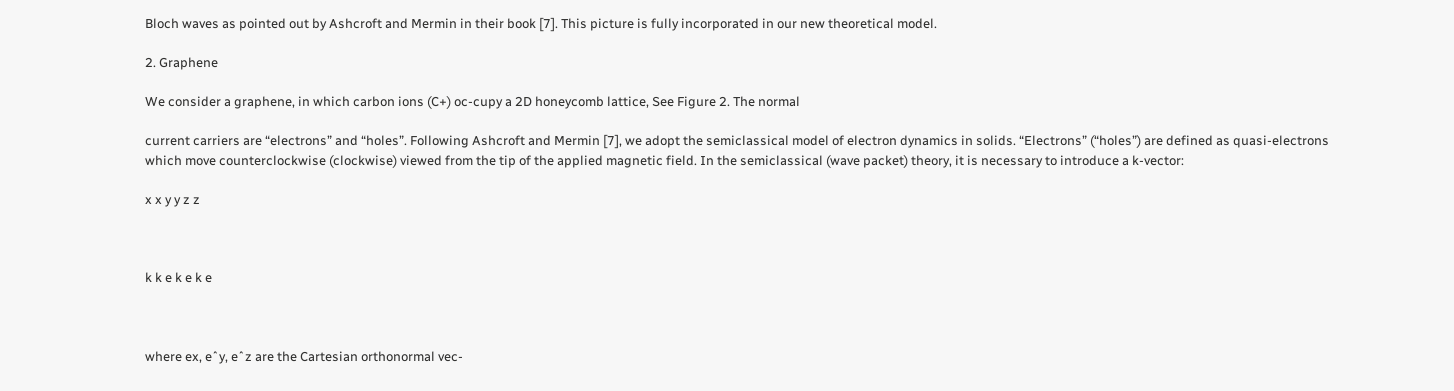Bloch waves as pointed out by Ashcroft and Mermin in their book [7]. This picture is fully incorporated in our new theoretical model.

2. Graphene

We consider a graphene, in which carbon ions (C+) oc-cupy a 2D honeycomb lattice, See Figure 2. The normal

current carriers are “electrons” and “holes”. Following Ashcroft and Mermin [7], we adopt the semiclassical model of electron dynamics in solids. “Electrons” (“holes”) are defined as quasi-electrons which move counterclockwise (clockwise) viewed from the tip of the applied magnetic field. In the semiclassical (wave packet) theory, it is necessary to introduce a k-vector:

x x y y z z



k k e k e k e



where ex, eˆy, eˆz are the Cartesian orthonormal vec-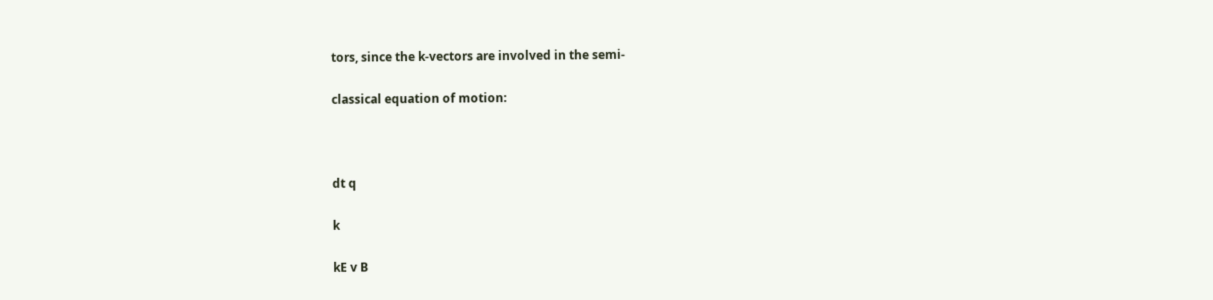tors, since the k-vectors are involved in the semi-

classical equation of motion:



dt q

k

kE v B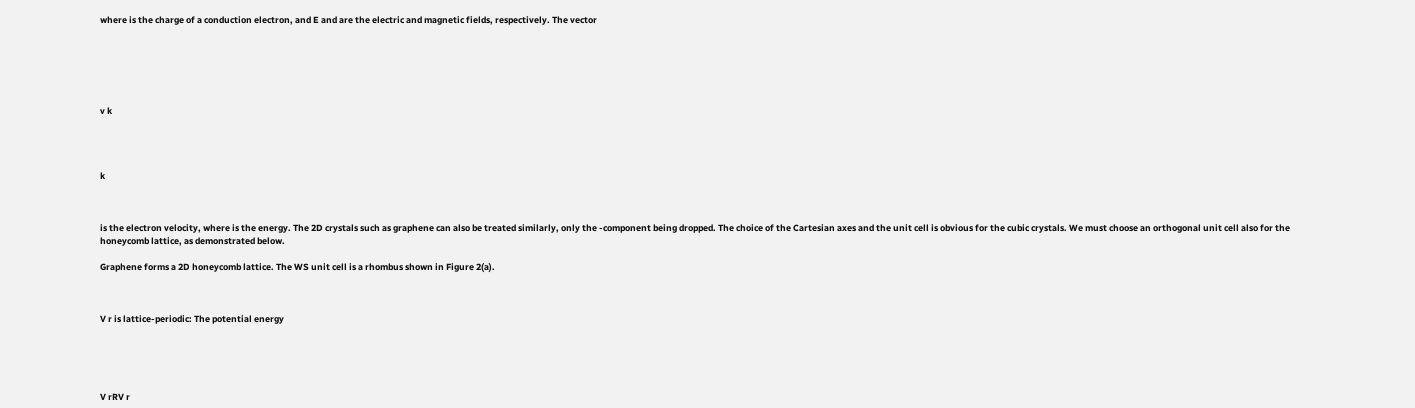where is the charge of a conduction electron, and E and are the electric and magnetic fields, respectively. The vector






v k




k



is the electron velocity, where is the energy. The 2D crystals such as graphene can also be treated similarly, only the -component being dropped. The choice of the Cartesian axes and the unit cell is obvious for the cubic crystals. We must choose an orthogonal unit cell also for the honeycomb lattice, as demonstrated below.

Graphene forms a 2D honeycomb lattice. The WS unit cell is a rhombus shown in Figure 2(a).



V r is lattice-periodic: The potential energy





V rRV r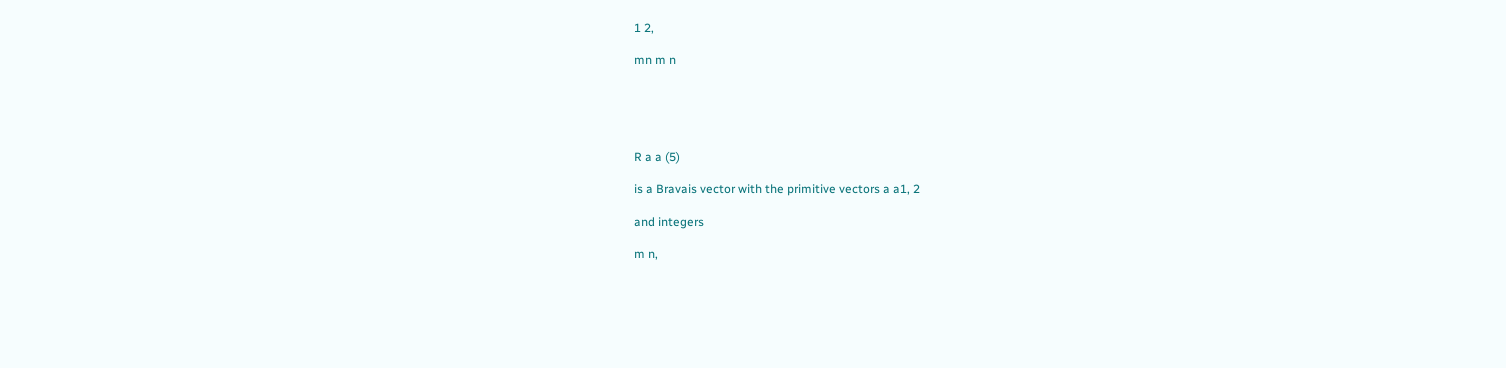1 2,

mn m n





R a a (5)

is a Bravais vector with the primitive vectors a a1, 2

and integers

m n,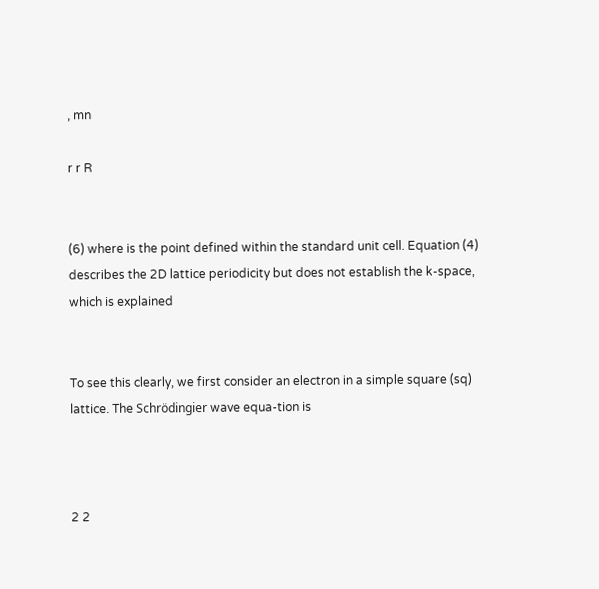, mn

r r R


(6) where is the point defined within the standard unit cell. Equation (4) describes the 2D lattice periodicity but does not establish the k-space, which is explained


To see this clearly, we first consider an electron in a simple square (sq) lattice. The Schrödingier wave equa-tion is



2 2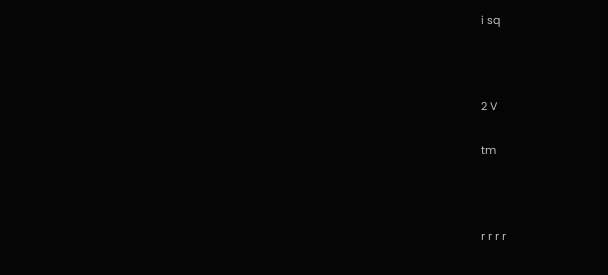i sq



2 V

tm



r r r r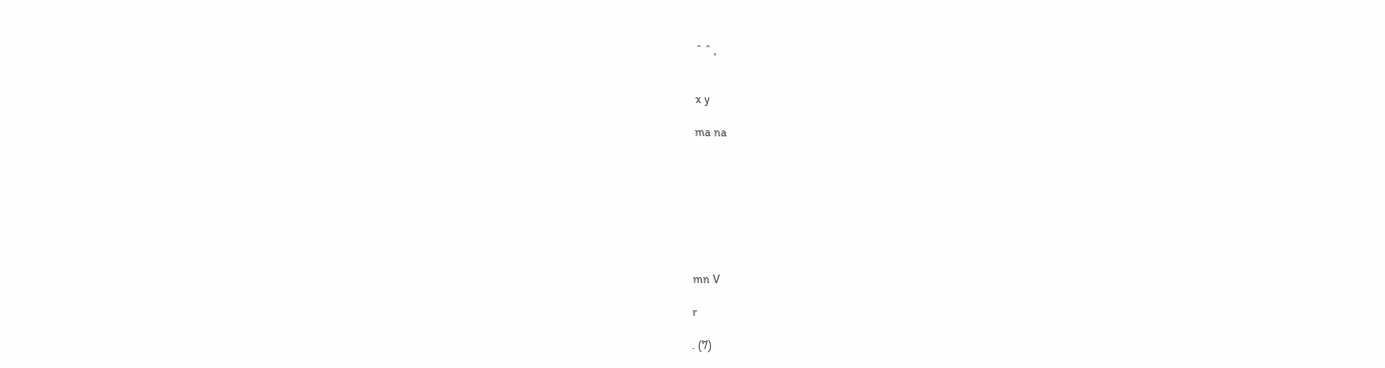ˆ ˆ ,


x y

ma na








mn V

r

. (7)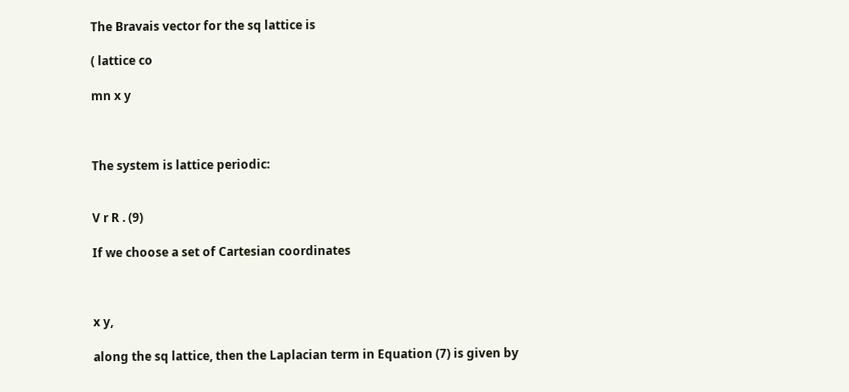The Bravais vector for the sq lattice is

( lattice co

mn x y



The system is lattice periodic:


V r R . (9)

If we choose a set of Cartesian coordinates



x y,

along the sq lattice, then the Laplacian term in Equation (7) is given by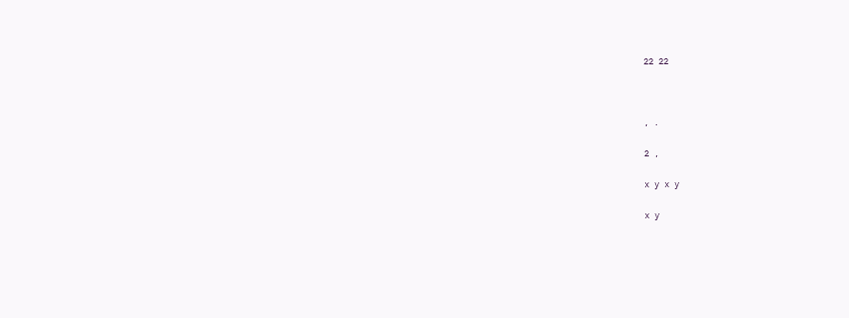22 22



, .

2 ,

x y x y

x y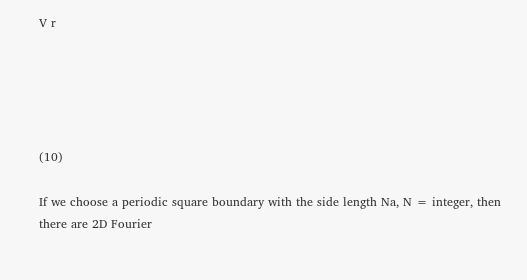V r





(10)

If we choose a periodic square boundary with the side length Na, N = integer, then there are 2D Fourier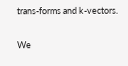trans-forms and k-vectors.

We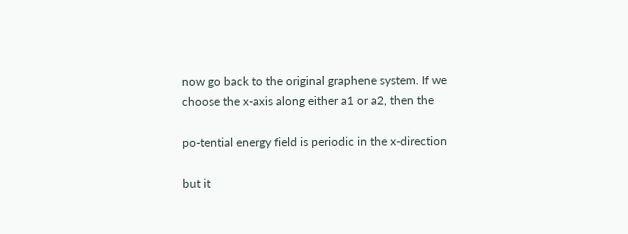now go back to the original graphene system. If we choose the x-axis along either a1 or a2, then the

po-tential energy field is periodic in the x-direction

but it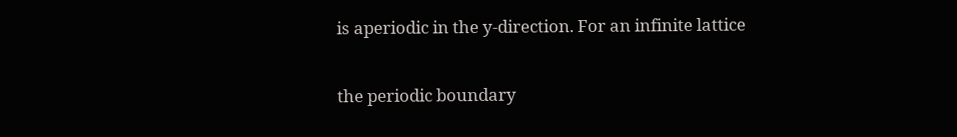is aperiodic in the y-direction. For an infinite lattice

the periodic boundary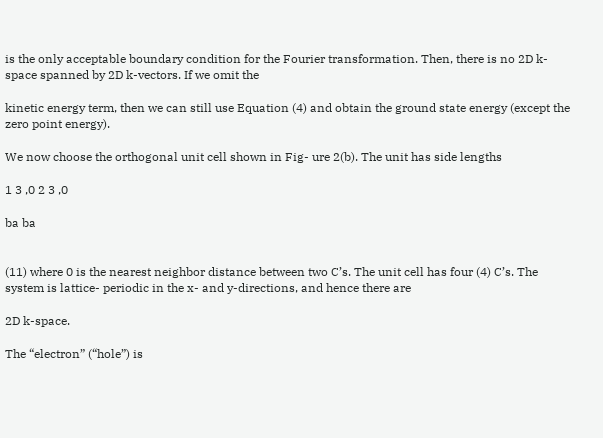is the only acceptable boundary condition for the Fourier transformation. Then, there is no 2D k-space spanned by 2D k-vectors. If we omit the

kinetic energy term, then we can still use Equation (4) and obtain the ground state energy (except the zero point energy).

We now choose the orthogonal unit cell shown in Fig- ure 2(b). The unit has side lengths

1 3 ,0 2 3 ,0

ba ba


(11) where 0 is the nearest neighbor distance between two C’s. The unit cell has four (4) C’s. The system is lattice- periodic in the x- and y-directions, and hence there are

2D k-space.

The “electron” (“hole”) is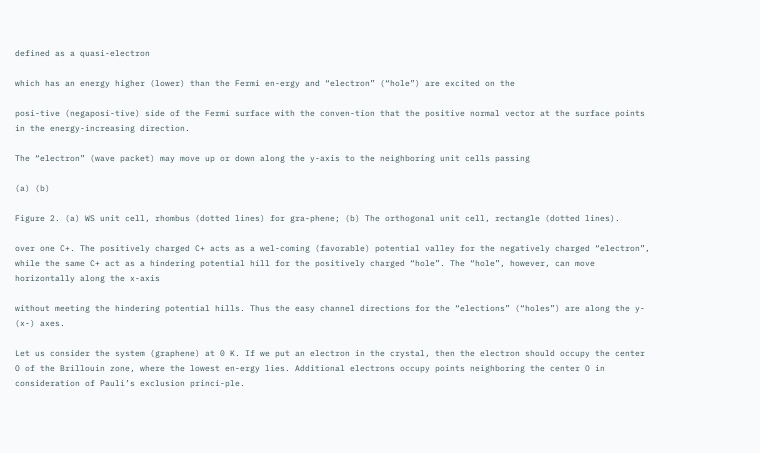defined as a quasi-electron

which has an energy higher (lower) than the Fermi en-ergy and “electron” (“hole”) are excited on the

posi-tive (negaposi-tive) side of the Fermi surface with the conven-tion that the positive normal vector at the surface points in the energy-increasing direction.

The “electron” (wave packet) may move up or down along the y-axis to the neighboring unit cells passing

(a) (b)

Figure 2. (a) WS unit cell, rhombus (dotted lines) for gra-phene; (b) The orthogonal unit cell, rectangle (dotted lines).

over one C+. The positively charged C+ acts as a wel-coming (favorable) potential valley for the negatively charged “electron”, while the same C+ act as a hindering potential hill for the positively charged “hole”. The “hole”, however, can move horizontally along the x-axis

without meeting the hindering potential hills. Thus the easy channel directions for the “elections” (“holes”) are along the y- (x-) axes.

Let us consider the system (graphene) at 0 K. If we put an electron in the crystal, then the electron should occupy the center O of the Brillouin zone, where the lowest en-ergy lies. Additional electrons occupy points neighboring the center O in consideration of Pauli’s exclusion princi-ple.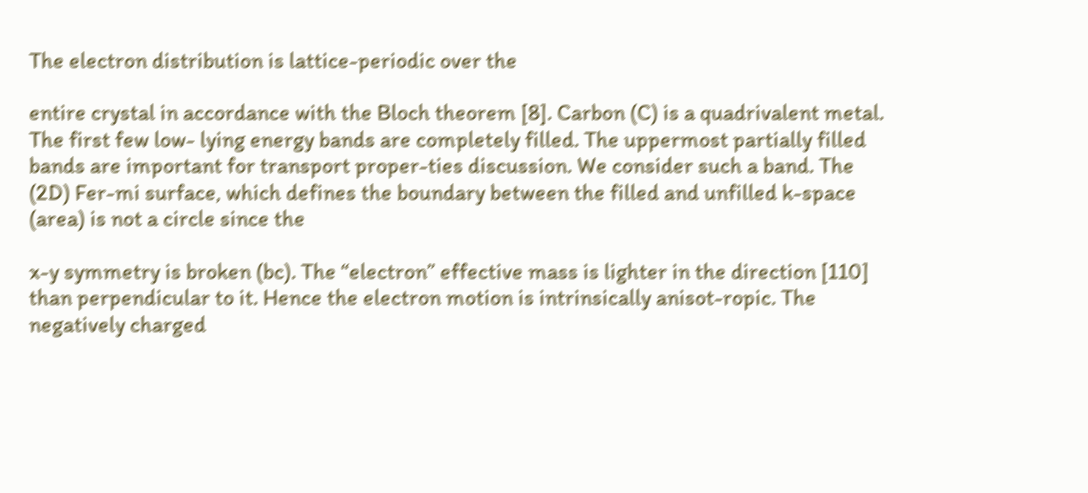The electron distribution is lattice-periodic over the

entire crystal in accordance with the Bloch theorem [8]. Carbon (C) is a quadrivalent metal. The first few low- lying energy bands are completely filled. The uppermost partially filled bands are important for transport proper-ties discussion. We consider such a band. The (2D) Fer-mi surface, which defines the boundary between the filled and unfilled k-space (area) is not a circle since the

x-y symmetry is broken (bc). The “electron” effective mass is lighter in the direction [110] than perpendicular to it. Hence the electron motion is intrinsically anisot-ropic. The negatively charged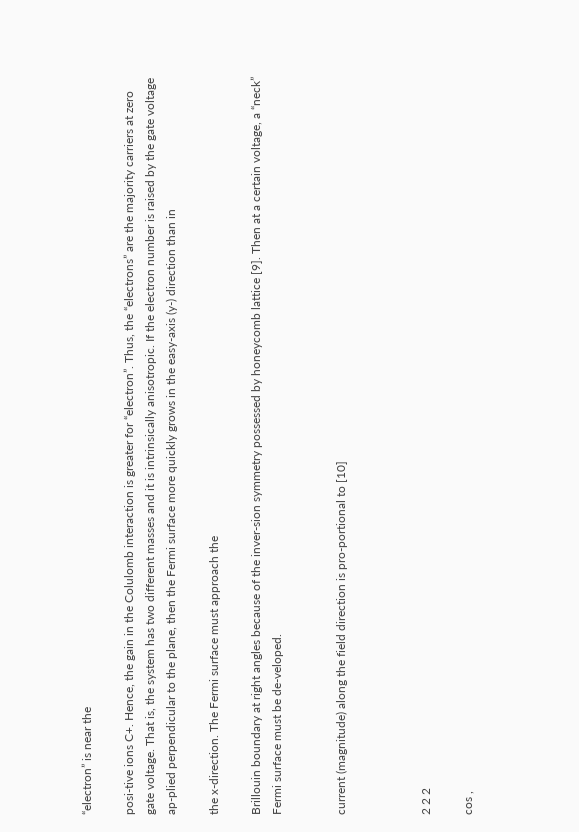“electron” is near the

posi-tive ions C+. Hence, the gain in the Colulomb interaction is greater for “electron”. Thus, the “electrons” are the majority carriers at zero gate voltage. That is, the system has two different masses and it is intrinsically anisotropic. If the electron number is raised by the gate voltage ap-plied perpendicular to the plane, then the Fermi surface more quickly grows in the easy-axis (y-) direction than in

the x-direction. The Fermi surface must approach the

Brillouin boundary at right angles because of the inver-sion symmetry possessed by honeycomb lattice [9]. Then at a certain voltage, a “neck” Fermi surface must be de-veloped.


current (magnitude) along the field direction is pro-portional to [10]



2 2 2

cos ,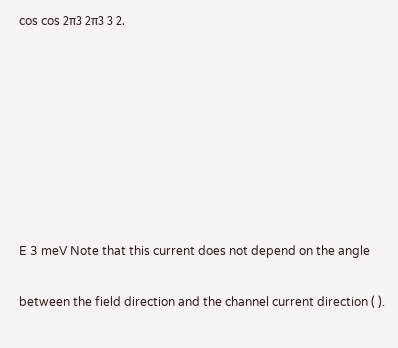cos cos 2π3 2π3 3 2.








E 3 meV Note that this current does not depend on the angle

between the field direction and the channel current direction ( ).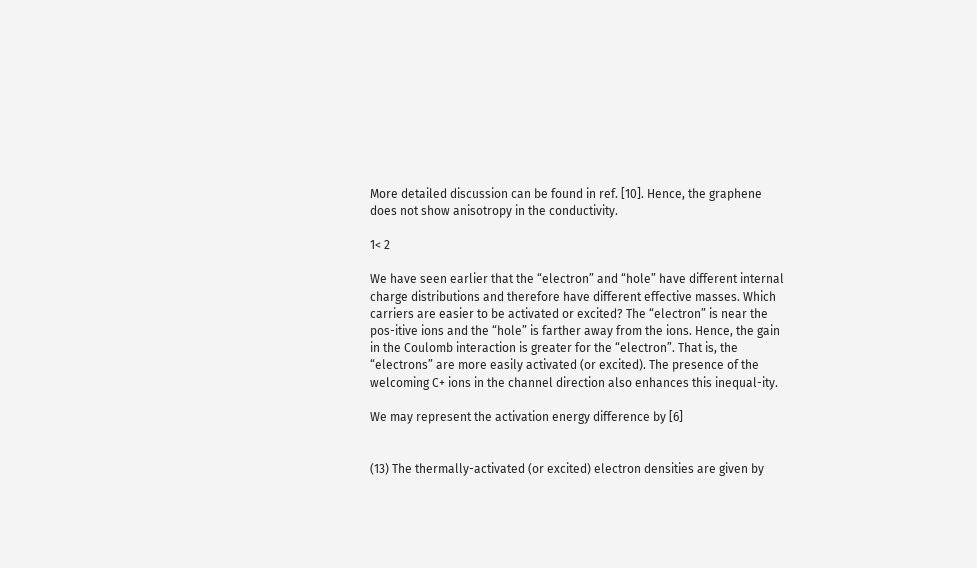More detailed discussion can be found in ref. [10]. Hence, the graphene does not show anisotropy in the conductivity.

1< 2

We have seen earlier that the “electron” and “hole” have different internal charge distributions and therefore have different effective masses. Which carriers are easier to be activated or excited? The “electron” is near the pos-itive ions and the “hole” is farther away from the ions. Hence, the gain in the Coulomb interaction is greater for the “electron”. That is, the “electrons” are more easily activated (or excited). The presence of the welcoming C+ ions in the channel direction also enhances this inequal-ity.

We may represent the activation energy difference by [6]


(13) The thermally-activated (or excited) electron densities are given by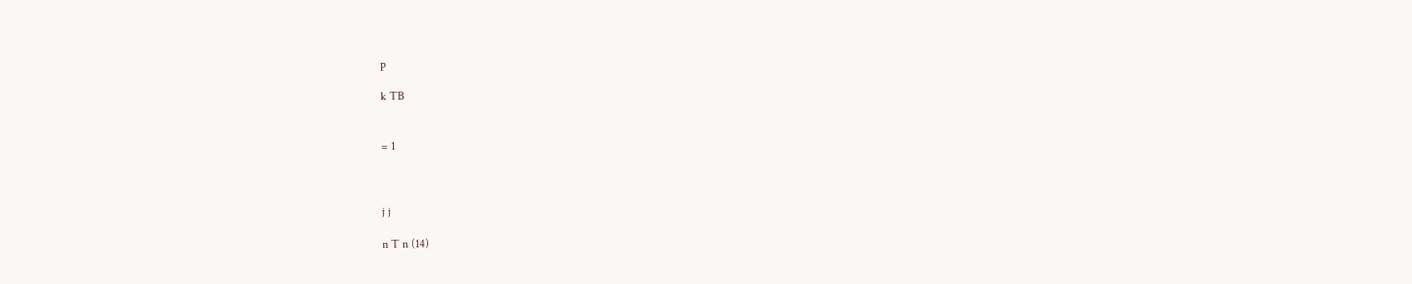p

k TB


= 1



j j

n T n (14)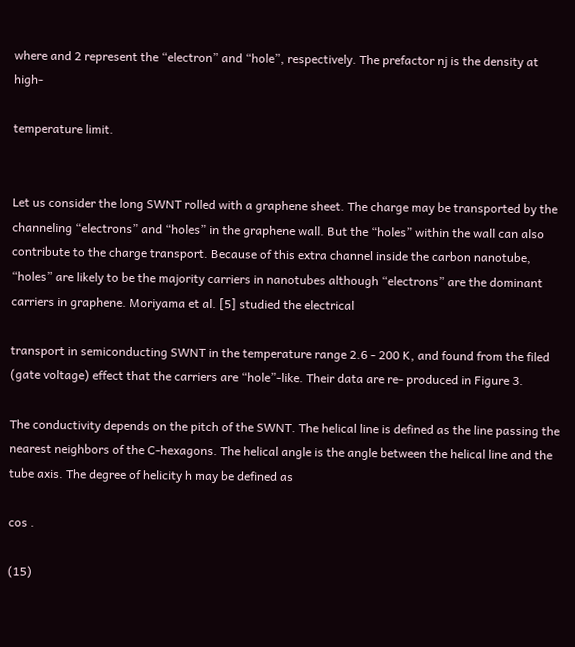where and 2 represent the “electron” and “hole”, respectively. The prefactor nj is the density at high-

temperature limit.


Let us consider the long SWNT rolled with a graphene sheet. The charge may be transported by the channeling “electrons” and “holes” in the graphene wall. But the “holes” within the wall can also contribute to the charge transport. Because of this extra channel inside the carbon nanotube, “holes” are likely to be the majority carriers in nanotubes although “electrons” are the dominant carriers in graphene. Moriyama et al. [5] studied the electrical

transport in semiconducting SWNT in the temperature range 2.6 - 200 K, and found from the filed (gate voltage) effect that the carriers are “hole”-like. Their data are re- produced in Figure 3.

The conductivity depends on the pitch of the SWNT. The helical line is defined as the line passing the nearest neighbors of the C-hexagons. The helical angle is the angle between the helical line and the tube axis. The degree of helicity h may be defined as

cos .

(15)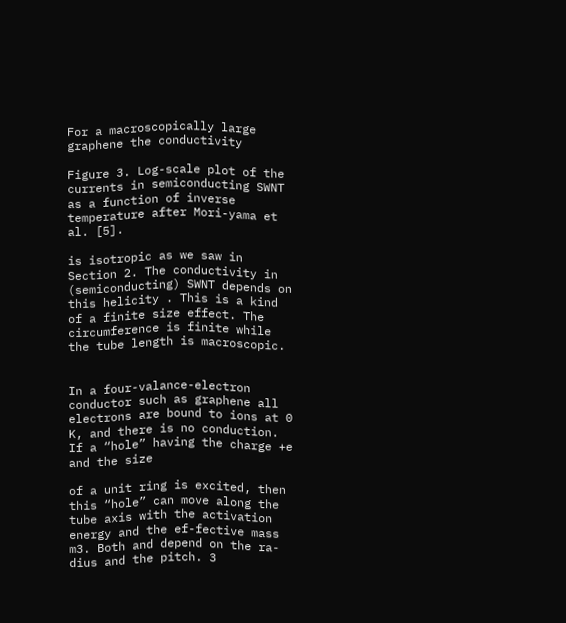For a macroscopically large graphene the conductivity

Figure 3. Log-scale plot of the currents in semiconducting SWNT as a function of inverse temperature after Mori-yama et al. [5].

is isotropic as we saw in Section 2. The conductivity in (semiconducting) SWNT depends on this helicity . This is a kind of a finite size effect. The circumference is finite while the tube length is macroscopic.


In a four-valance-electron conductor such as graphene all electrons are bound to ions at 0 K, and there is no conduction. If a “hole” having the charge +e and the size

of a unit ring is excited, then this “hole” can move along the tube axis with the activation energy and the ef-fective mass m3. Both and depend on the ra-dius and the pitch. 3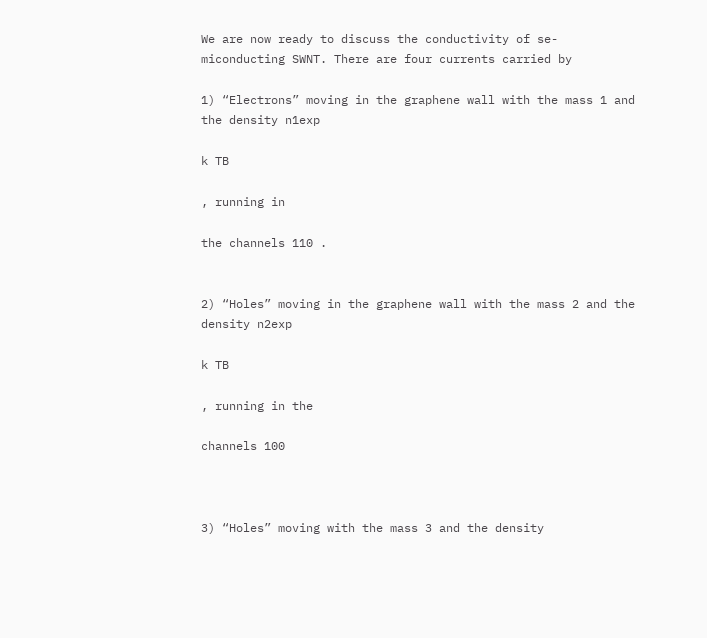We are now ready to discuss the conductivity of se-miconducting SWNT. There are four currents carried by

1) “Electrons” moving in the graphene wall with the mass 1 and the density n1exp

k TB

, running in

the channels 110 .


2) “Holes” moving in the graphene wall with the mass 2 and the density n2exp

k TB

, running in the

channels 100



3) “Holes” moving with the mass 3 and the density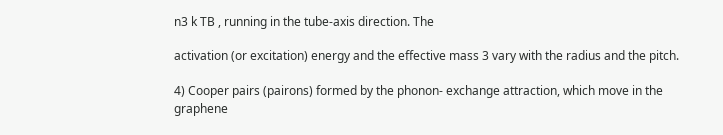n3 k TB , running in the tube-axis direction. The

activation (or excitation) energy and the effective mass 3 vary with the radius and the pitch.

4) Cooper pairs (pairons) formed by the phonon- exchange attraction, which move in the graphene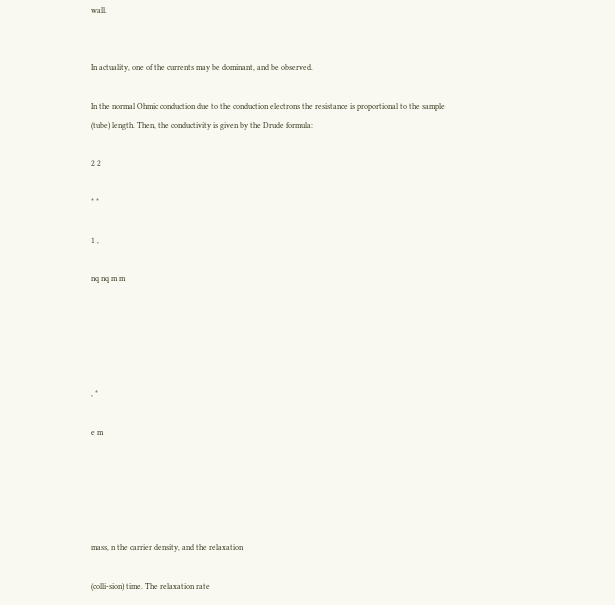wall.


In actuality, one of the currents may be dominant, and be observed.

In the normal Ohmic conduction due to the conduction electrons the resistance is proportional to the sample (tube) length. Then, the conductivity is given by the Drude formula:

2 2

* *

1 ,

nq nq m m





, *

e m





mass, n the carrier density, and the relaxation

(colli-sion) time. The relaxation rate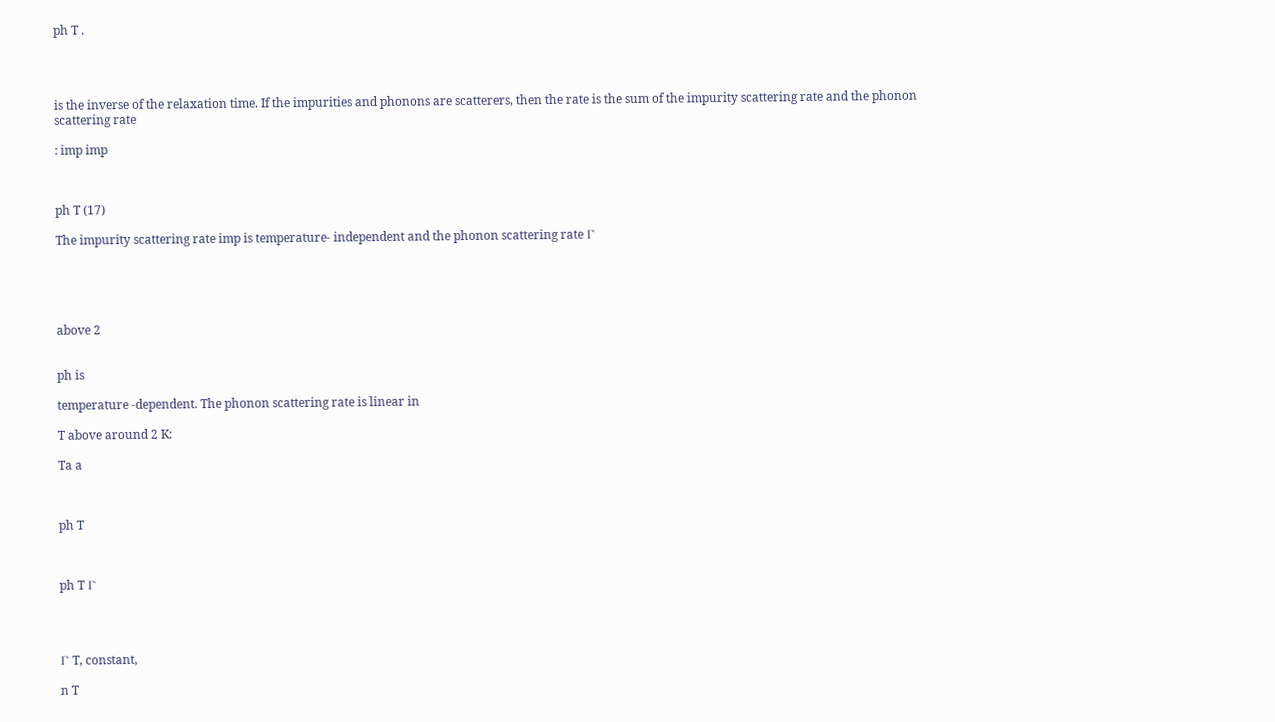ph T .




is the inverse of the relaxation time. If the impurities and phonons are scatterers, then the rate is the sum of the impurity scattering rate and the phonon scattering rate

: imp imp



ph T (17)

The impurity scattering rate imp is temperature- independent and the phonon scattering rate Γ





above 2


ph is

temperature -dependent. The phonon scattering rate is linear in

T above around 2 K:

Ta a



ph T



ph T Γ




Γ T, constant,

n T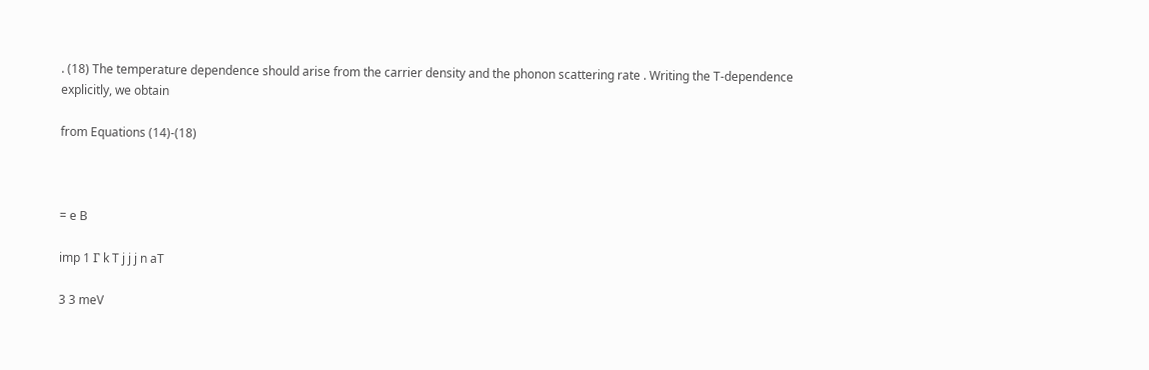. (18) The temperature dependence should arise from the carrier density and the phonon scattering rate . Writing the T-dependence explicitly, we obtain

from Equations (14)-(18)



= e B

imp 1 Γ k T j j j n aT

3 3 meV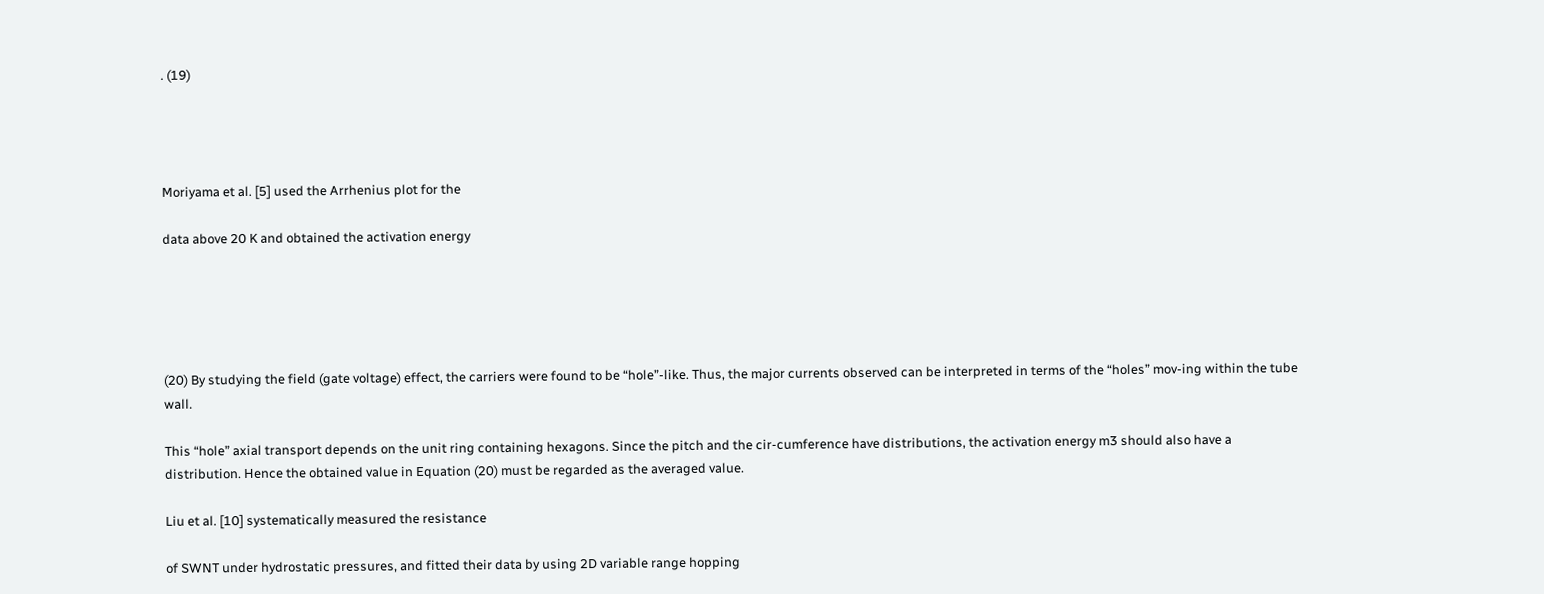. (19)




Moriyama et al. [5] used the Arrhenius plot for the

data above 20 K and obtained the activation energy





(20) By studying the field (gate voltage) effect, the carriers were found to be “hole”-like. Thus, the major currents observed can be interpreted in terms of the “holes” mov-ing within the tube wall.

This “hole” axial transport depends on the unit ring containing hexagons. Since the pitch and the cir-cumference have distributions, the activation energy m3 should also have a distribution. Hence the obtained value in Equation (20) must be regarded as the averaged value.

Liu et al. [10] systematically measured the resistance

of SWNT under hydrostatic pressures, and fitted their data by using 2D variable range hopping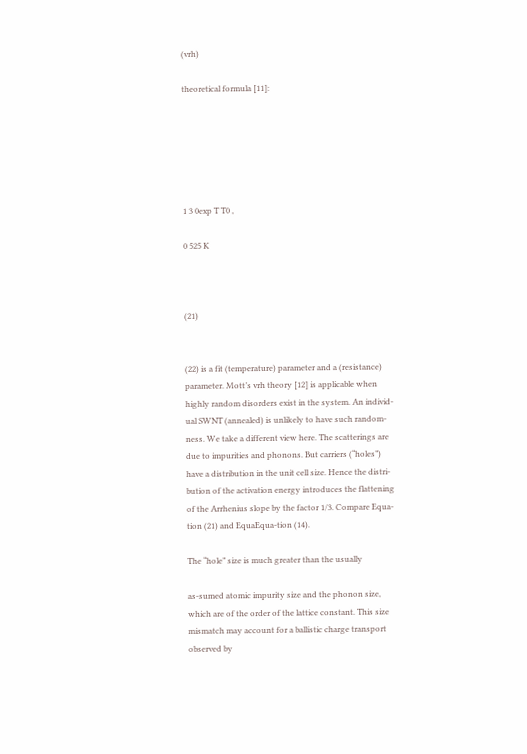(vrh)

theoretical formula [11]:






1 3 0exp T T0 ,

0 525 K



(21)


(22) is a fit (temperature) parameter and a (resistance) parameter. Mott’s vrh theory [12] is applicable when highly random disorders exist in the system. An individ-ual SWNT (annealed) is unlikely to have such random-ness. We take a different view here. The scatterings are due to impurities and phonons. But carriers (“holes”) have a distribution in the unit cell size. Hence the distri-bution of the activation energy introduces the flattening of the Arrhenius slope by the factor 1/3. Compare Equa-tion (21) and EquaEqua-tion (14).

The “hole” size is much greater than the usually

as-sumed atomic impurity size and the phonon size, which are of the order of the lattice constant. This size mismatch may account for a ballistic charge transport observed by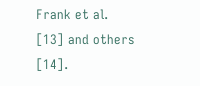Frank et al. [13] and others [14].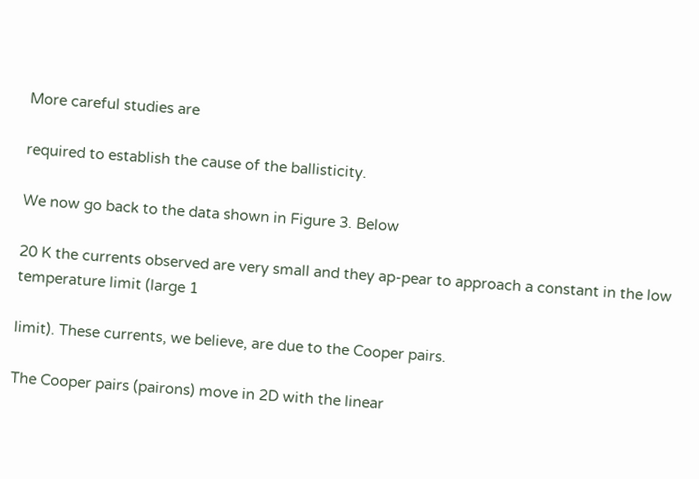More careful studies are

required to establish the cause of the ballisticity.

We now go back to the data shown in Figure 3. Below

20 K the currents observed are very small and they ap-pear to approach a constant in the low temperature limit (large 1

limit). These currents, we believe, are due to the Cooper pairs.

The Cooper pairs (pairons) move in 2D with the linear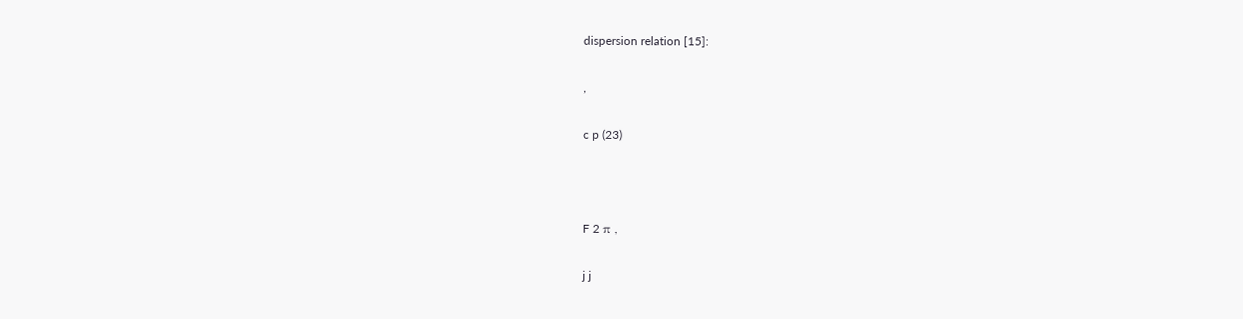dispersion relation [15]:

,

c p (23)



F 2 π ,

j j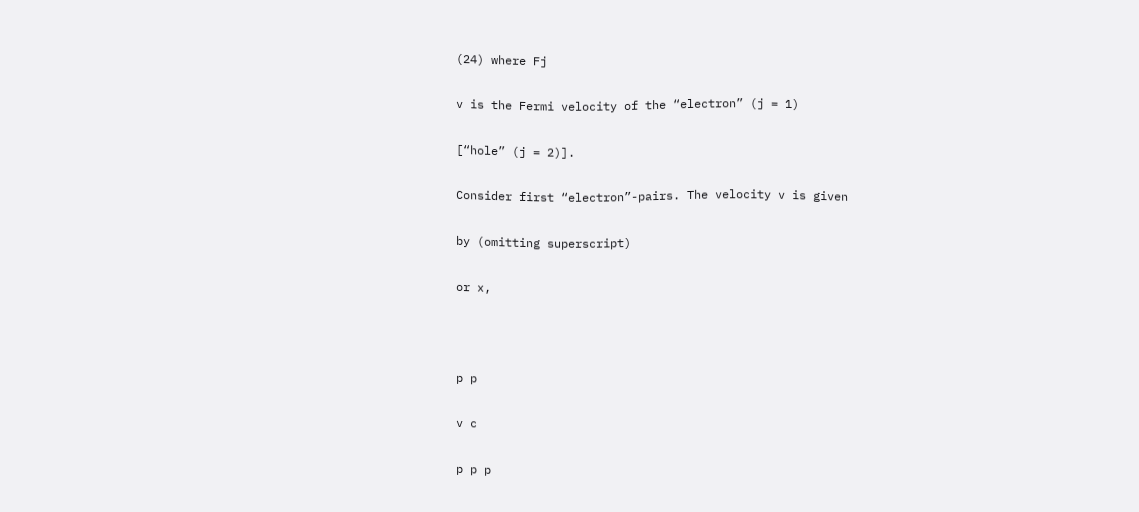(24) where Fj

v is the Fermi velocity of the “electron” (j = 1)

[“hole” (j = 2)].

Consider first “electron”-pairs. The velocity v is given

by (omitting superscript)

or x,



p p

v c

p p p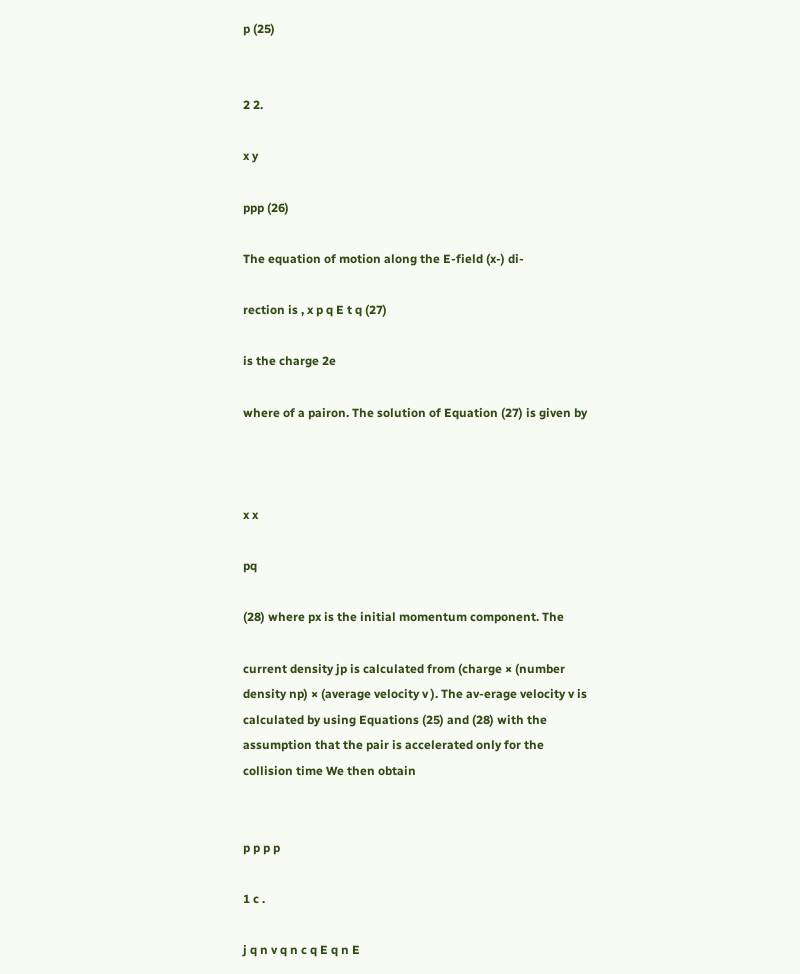p (25)


2 2.

x y

ppp (26)

The equation of motion along the E-field (x-) di-

rection is , x p q E t q (27)

is the charge 2e

where of a pairon. The solution of Equation (27) is given by



x x

pq

(28) where px is the initial momentum component. The

current density jp is calculated from (charge × (number density np) × (average velocity v ). The av-erage velocity v is calculated by using Equations (25) and (28) with the assumption that the pair is accelerated only for the collision time We then obtain


p p p p

1 c .

j q n v q n c q E q n E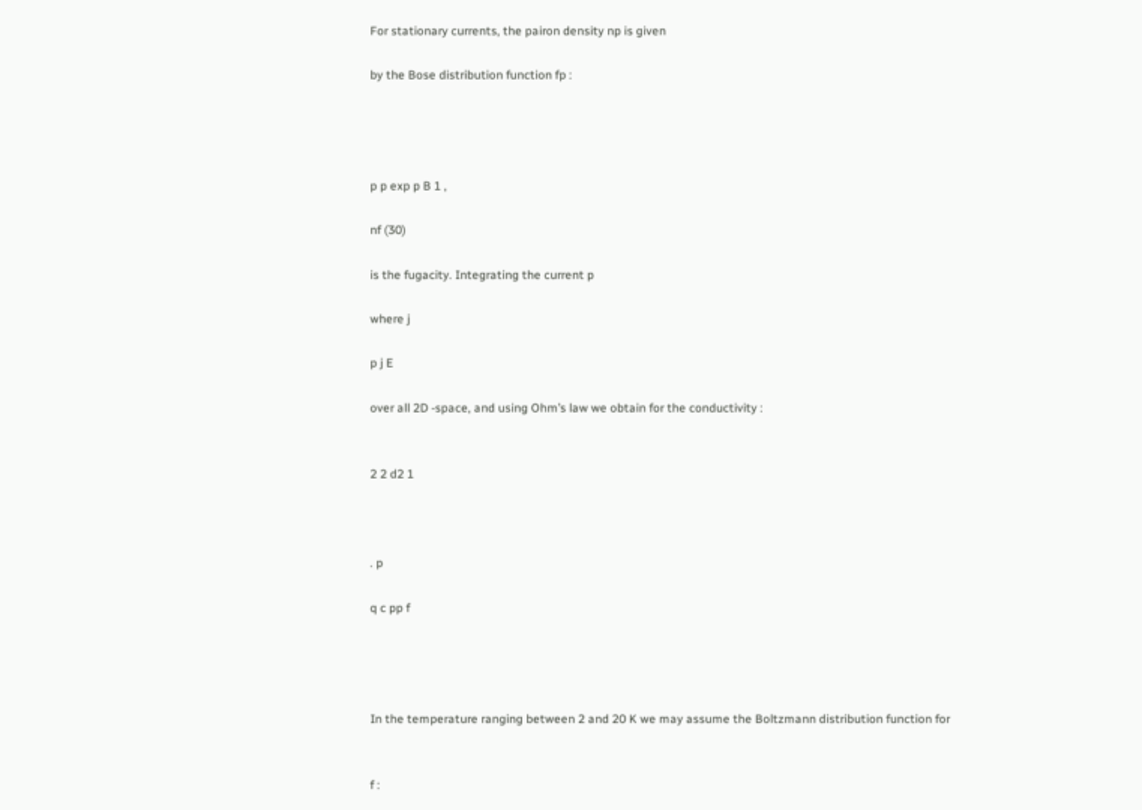For stationary currents, the pairon density np is given

by the Bose distribution function fp :




p p exp p B 1 ,

nf (30)

is the fugacity. Integrating the current p

where j

p j E

over all 2D -space, and using Ohm’s law we obtain for the conductivity :


2 2 d2 1



. p

q c pp f




In the temperature ranging between 2 and 20 K we may assume the Boltzmann distribution function for


f :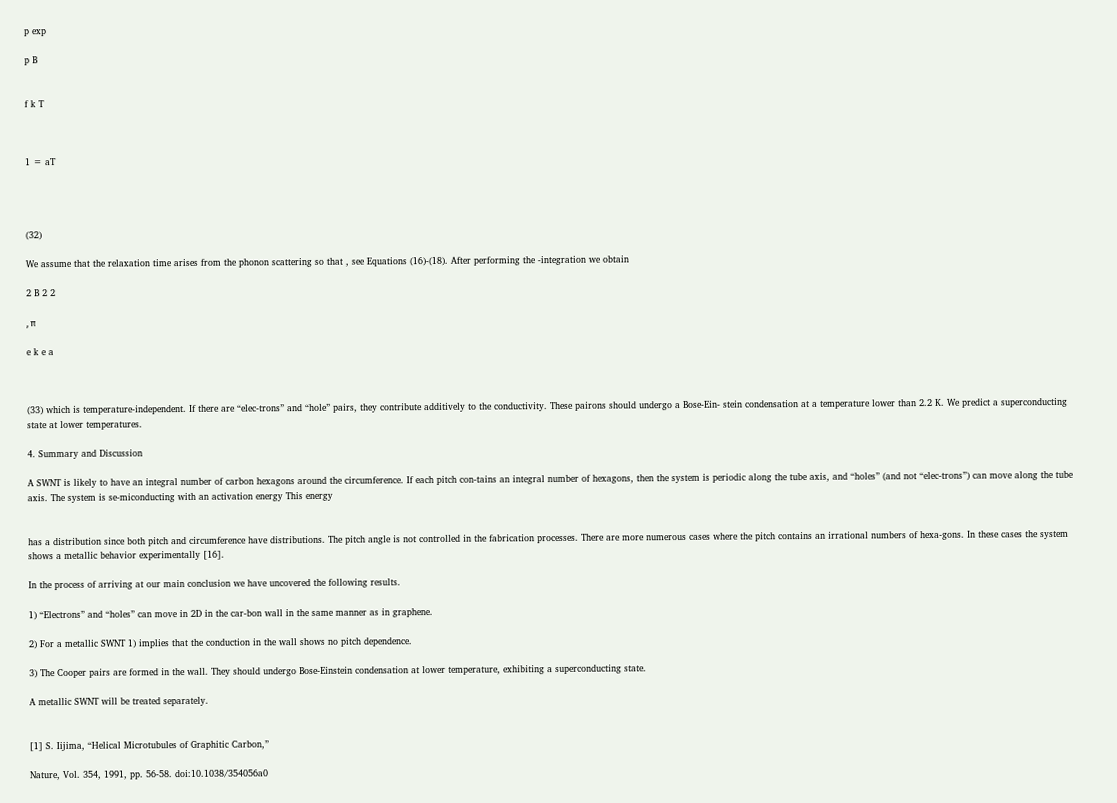p exp

p B


f k T



1 = aT




(32)

We assume that the relaxation time arises from the phonon scattering so that , see Equations (16)-(18). After performing the -integration we obtain

2 B 2 2

, π

e k e a



(33) which is temperature-independent. If there are “elec-trons” and “hole” pairs, they contribute additively to the conductivity. These pairons should undergo a Bose-Ein- stein condensation at a temperature lower than 2.2 K. We predict a superconducting state at lower temperatures.

4. Summary and Discussion

A SWNT is likely to have an integral number of carbon hexagons around the circumference. If each pitch con-tains an integral number of hexagons, then the system is periodic along the tube axis, and “holes” (and not “elec-trons”) can move along the tube axis. The system is se-miconducting with an activation energy This energy


has a distribution since both pitch and circumference have distributions. The pitch angle is not controlled in the fabrication processes. There are more numerous cases where the pitch contains an irrational numbers of hexa-gons. In these cases the system shows a metallic behavior experimentally [16].

In the process of arriving at our main conclusion we have uncovered the following results.

1) “Electrons” and “holes” can move in 2D in the car-bon wall in the same manner as in graphene.

2) For a metallic SWNT 1) implies that the conduction in the wall shows no pitch dependence.

3) The Cooper pairs are formed in the wall. They should undergo Bose-Einstein condensation at lower temperature, exhibiting a superconducting state.

A metallic SWNT will be treated separately.


[1] S. Iijima, “Helical Microtubules of Graphitic Carbon,”

Nature, Vol. 354, 1991, pp. 56-58. doi:10.1038/354056a0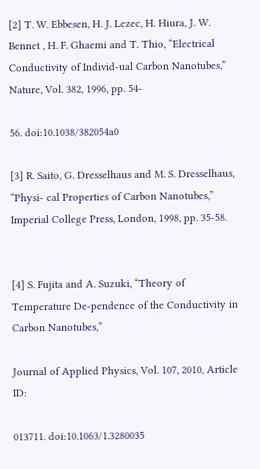[2] T. W. Ebbesen, H. J. Lezec, H. Hiura, J. W. Bennet , H. F. Ghaemi and T. Thio, “Electrical Conductivity of Individ-ual Carbon Nanotubes,” Nature, Vol. 382, 1996, pp. 54-

56. doi:10.1038/382054a0

[3] R. Saito, G. Dresselhaus and M. S. Dresselhaus, “Physi- cal Properties of Carbon Nanotubes,” Imperial College Press, London, 1998, pp. 35-58.


[4] S. Fujita and A. Suzuki, “Theory of Temperature De-pendence of the Conductivity in Carbon Nanotubes,”

Journal of Applied Physics, Vol. 107, 2010, Article ID:

013711. doi:10.1063/1.3280035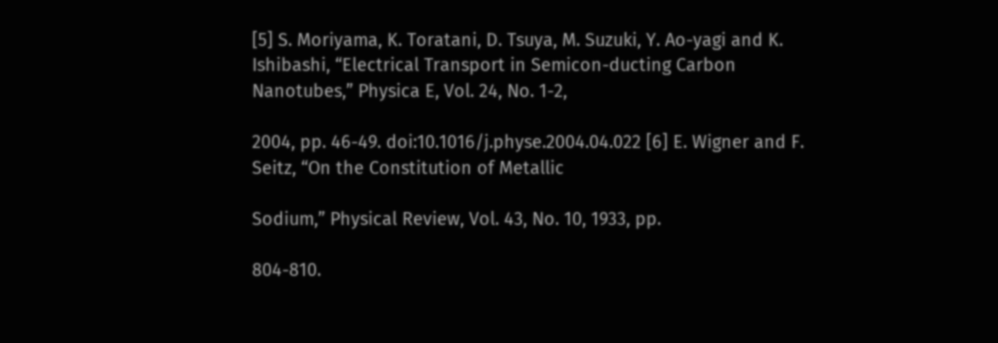[5] S. Moriyama, K. Toratani, D. Tsuya, M. Suzuki, Y. Ao-yagi and K. Ishibashi, “Electrical Transport in Semicon-ducting Carbon Nanotubes,” Physica E, Vol. 24, No. 1-2,

2004, pp. 46-49. doi:10.1016/j.physe.2004.04.022 [6] E. Wigner and F. Seitz, “On the Constitution of Metallic

Sodium,” Physical Review, Vol. 43, No. 10, 1933, pp.

804-810.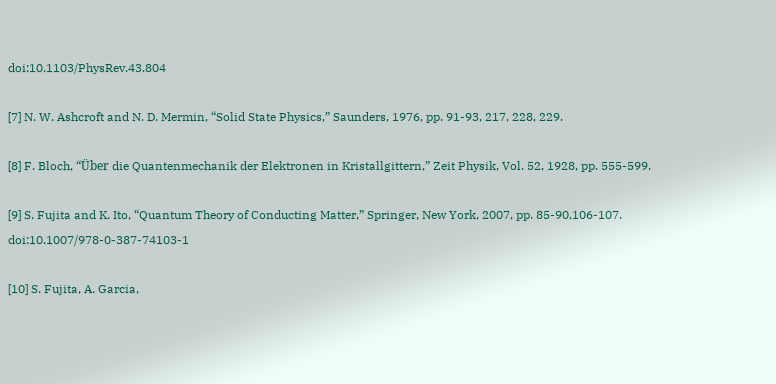doi:10.1103/PhysRev.43.804

[7] N. W. Ashcroft and N. D. Mermin, “Solid State Physics,” Saunders, 1976, pp. 91-93, 217, 228, 229.

[8] F. Bloch, “Über die Quantenmechanik der Elektronen in Kristallgittern,” Zeit Physik, Vol. 52, 1928, pp. 555-599.

[9] S. Fujita and K. Ito, “Quantum Theory of Conducting Matter,” Springer, New York, 2007, pp. 85-90,106-107. doi:10.1007/978-0-387-74103-1

[10] S. Fujita, A. Garcia,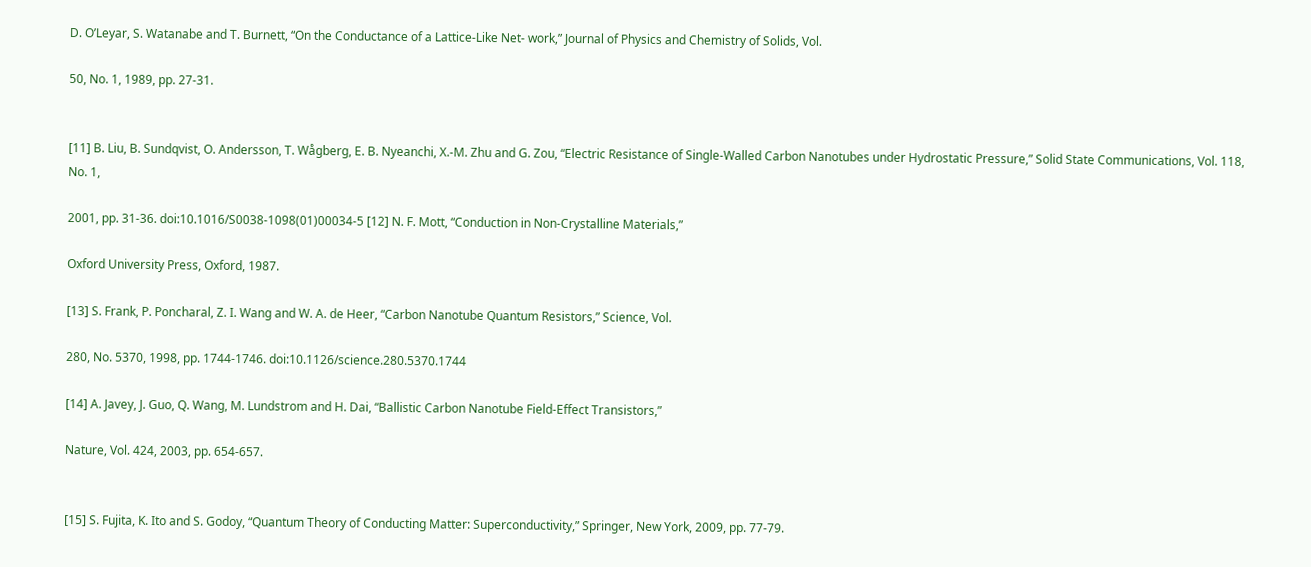D. O’Leyar, S. Watanabe and T. Burnett, “On the Conductance of a Lattice-Like Net- work,” Journal of Physics and Chemistry of Solids, Vol.

50, No. 1, 1989, pp. 27-31.


[11] B. Liu, B. Sundqvist, O. Andersson, T. Wågberg, E. B. Nyeanchi, X.-M. Zhu and G. Zou, “Electric Resistance of Single-Walled Carbon Nanotubes under Hydrostatic Pressure,” Solid State Communications, Vol. 118, No. 1,

2001, pp. 31-36. doi:10.1016/S0038-1098(01)00034-5 [12] N. F. Mott, “Conduction in Non-Crystalline Materials,”

Oxford University Press, Oxford, 1987.

[13] S. Frank, P. Poncharal, Z. I. Wang and W. A. de Heer, “Carbon Nanotube Quantum Resistors,” Science, Vol.

280, No. 5370, 1998, pp. 1744-1746. doi:10.1126/science.280.5370.1744

[14] A. Javey, J. Guo, Q. Wang, M. Lundstrom and H. Dai, “Ballistic Carbon Nanotube Field-Effect Transistors,”

Nature, Vol. 424, 2003, pp. 654-657.


[15] S. Fujita, K. Ito and S. Godoy, “Quantum Theory of Conducting Matter: Superconductivity,” Springer, New York, 2009, pp. 77-79.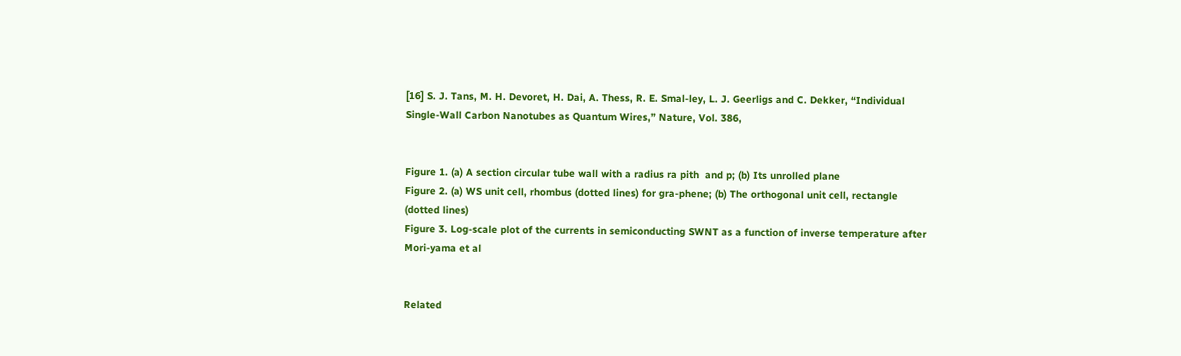[16] S. J. Tans, M. H. Devoret, H. Dai, A. Thess, R. E. Smal-ley, L. J. Geerligs and C. Dekker, “Individual Single-Wall Carbon Nanotubes as Quantum Wires,” Nature, Vol. 386,


Figure 1. (a) A section circular tube wall with a radius ra pith  and p; (b) Its unrolled plane
Figure 2. (a) WS unit cell, rhombus (dotted lines) for gra-phene; (b) The orthogonal unit cell, rectangle (dotted lines)
Figure 3. Log-scale plot of the currents in semiconducting SWNT as a function of inverse temperature after Mori-yama et al


Related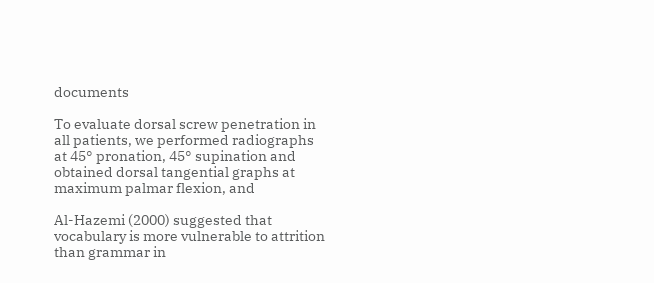documents

To evaluate dorsal screw penetration in all patients, we performed radiographs at 45° pronation, 45° supination and obtained dorsal tangential graphs at maximum palmar flexion, and

Al-Hazemi (2000) suggested that vocabulary is more vulnerable to attrition than grammar in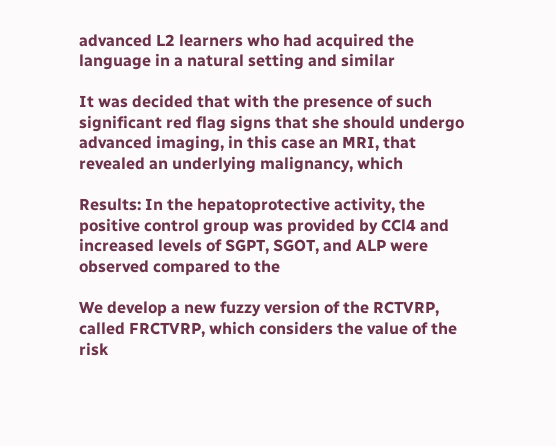advanced L2 learners who had acquired the language in a natural setting and similar

It was decided that with the presence of such significant red flag signs that she should undergo advanced imaging, in this case an MRI, that revealed an underlying malignancy, which

Results: In the hepatoprotective activity, the positive control group was provided by CCl4 and increased levels of SGPT, SGOT, and ALP were observed compared to the

We develop a new fuzzy version of the RCTVRP, called FRCTVRP, which considers the value of the risk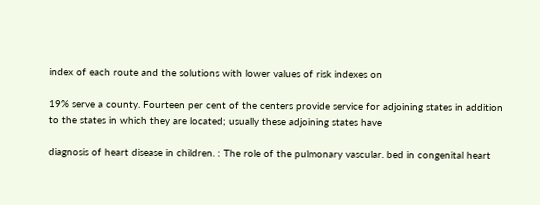index of each route and the solutions with lower values of risk indexes on

19% serve a county. Fourteen per cent of the centers provide service for adjoining states in addition to the states in which they are located; usually these adjoining states have

diagnosis of heart disease in children. : The role of the pulmonary vascular. bed in congenital heart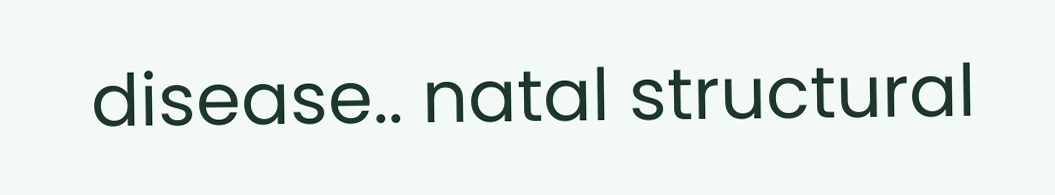disease.. natal structural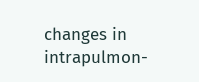changes in intrapulmon-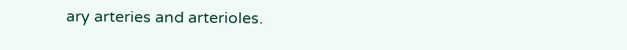ary arteries and arterioles.